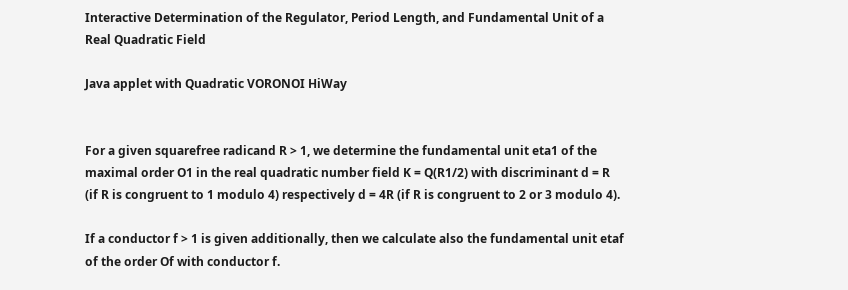Interactive Determination of the Regulator, Period Length, and Fundamental Unit of a Real Quadratic Field

Java applet with Quadratic VORONOI HiWay


For a given squarefree radicand R > 1, we determine the fundamental unit eta1 of the maximal order O1 in the real quadratic number field K = Q(R1/2) with discriminant d = R (if R is congruent to 1 modulo 4) respectively d = 4R (if R is congruent to 2 or 3 modulo 4).

If a conductor f > 1 is given additionally, then we calculate also the fundamental unit etaf of the order Of with conductor f.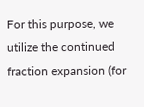For this purpose, we utilize the continued fraction expansion (for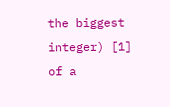the biggest integer) [1] of a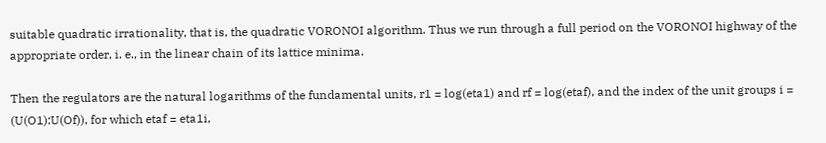suitable quadratic irrationality, that is, the quadratic VORONOI algorithm. Thus we run through a full period on the VORONOI highway of the appropriate order, i. e., in the linear chain of its lattice minima.

Then the regulators are the natural logarithms of the fundamental units, r1 = log(eta1) and rf = log(etaf), and the index of the unit groups i = (U(O1):U(Of)), for which etaf = eta1i,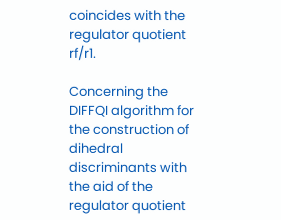coincides with the regulator quotient rf/r1.

Concerning the DIFFQI algorithm for the construction of dihedral discriminants with the aid of the regulator quotient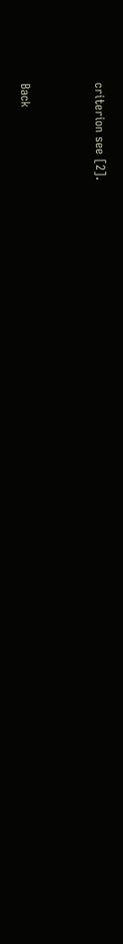criterion see [2].


Back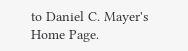to Daniel C. Mayer's Home Page.